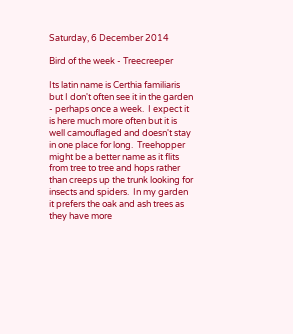Saturday, 6 December 2014

Bird of the week - Treecreeper

Its latin name is Certhia familiaris but I don't often see it in the garden - perhaps once a week.  I expect it is here much more often but it is well camouflaged and doesn't stay in one place for long.  Treehopper might be a better name as it flits from tree to tree and hops rather than creeps up the trunk looking for insects and spiders.  In my garden it prefers the oak and ash trees as they have more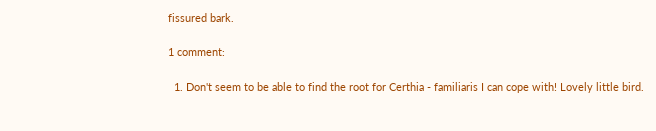fissured bark.

1 comment:

  1. Don't seem to be able to find the root for Certhia - familiaris I can cope with! Lovely little bird.